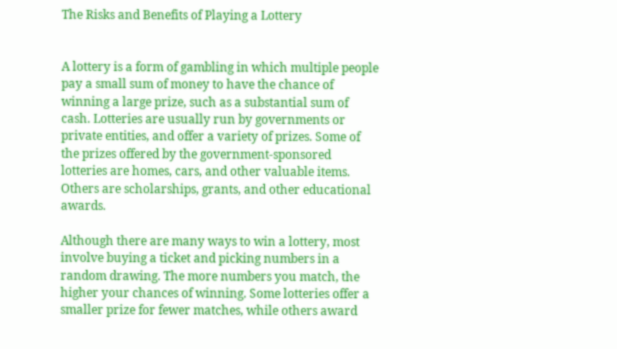The Risks and Benefits of Playing a Lottery


A lottery is a form of gambling in which multiple people pay a small sum of money to have the chance of winning a large prize, such as a substantial sum of cash. Lotteries are usually run by governments or private entities, and offer a variety of prizes. Some of the prizes offered by the government-sponsored lotteries are homes, cars, and other valuable items. Others are scholarships, grants, and other educational awards.

Although there are many ways to win a lottery, most involve buying a ticket and picking numbers in a random drawing. The more numbers you match, the higher your chances of winning. Some lotteries offer a smaller prize for fewer matches, while others award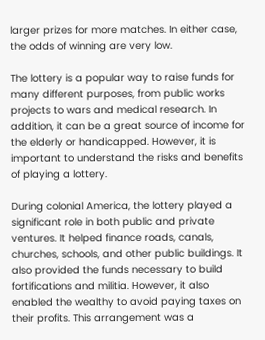larger prizes for more matches. In either case, the odds of winning are very low.

The lottery is a popular way to raise funds for many different purposes, from public works projects to wars and medical research. In addition, it can be a great source of income for the elderly or handicapped. However, it is important to understand the risks and benefits of playing a lottery.

During colonial America, the lottery played a significant role in both public and private ventures. It helped finance roads, canals, churches, schools, and other public buildings. It also provided the funds necessary to build fortifications and militia. However, it also enabled the wealthy to avoid paying taxes on their profits. This arrangement was a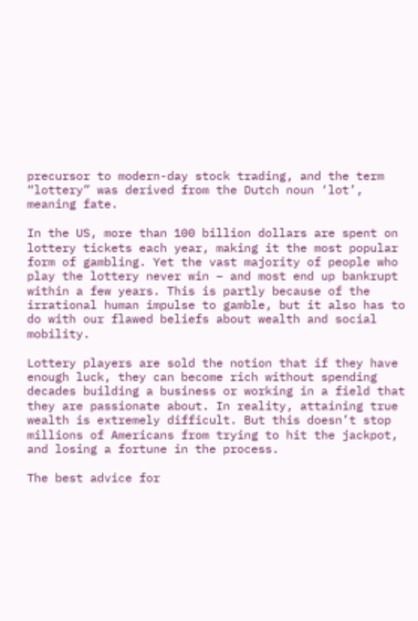precursor to modern-day stock trading, and the term “lottery” was derived from the Dutch noun ‘lot’, meaning fate.

In the US, more than 100 billion dollars are spent on lottery tickets each year, making it the most popular form of gambling. Yet the vast majority of people who play the lottery never win – and most end up bankrupt within a few years. This is partly because of the irrational human impulse to gamble, but it also has to do with our flawed beliefs about wealth and social mobility.

Lottery players are sold the notion that if they have enough luck, they can become rich without spending decades building a business or working in a field that they are passionate about. In reality, attaining true wealth is extremely difficult. But this doesn’t stop millions of Americans from trying to hit the jackpot, and losing a fortune in the process.

The best advice for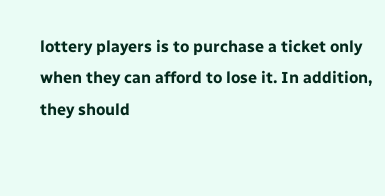lottery players is to purchase a ticket only when they can afford to lose it. In addition, they should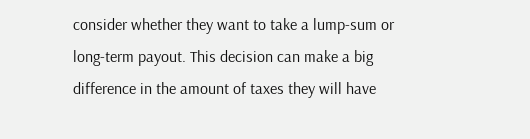consider whether they want to take a lump-sum or long-term payout. This decision can make a big difference in the amount of taxes they will have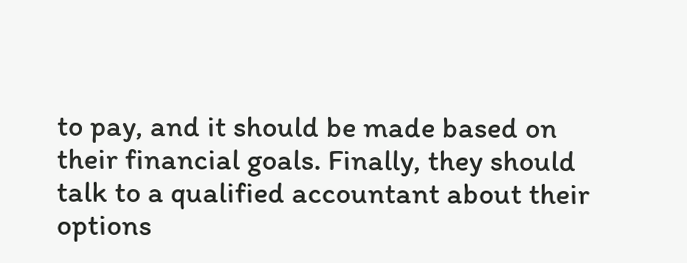to pay, and it should be made based on their financial goals. Finally, they should talk to a qualified accountant about their options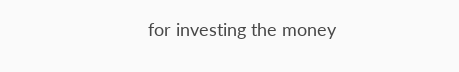for investing the money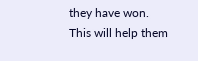they have won. This will help them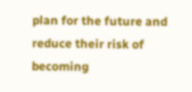plan for the future and reduce their risk of becoming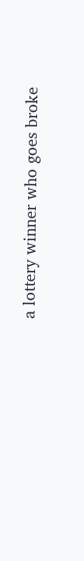a lottery winner who goes broke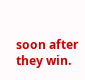soon after they win.